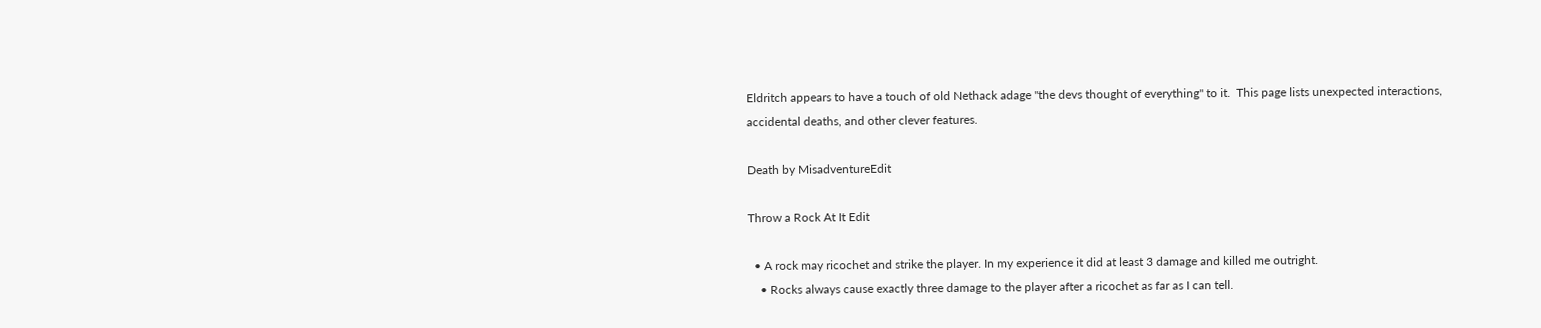Eldritch appears to have a touch of old Nethack adage "the devs thought of everything" to it.  This page lists unexpected interactions, accidental deaths, and other clever features.

Death by MisadventureEdit

Throw a Rock At It Edit

  • A rock may ricochet and strike the player. In my experience it did at least 3 damage and killed me outright.
    • Rocks always cause exactly three damage to the player after a ricochet as far as I can tell.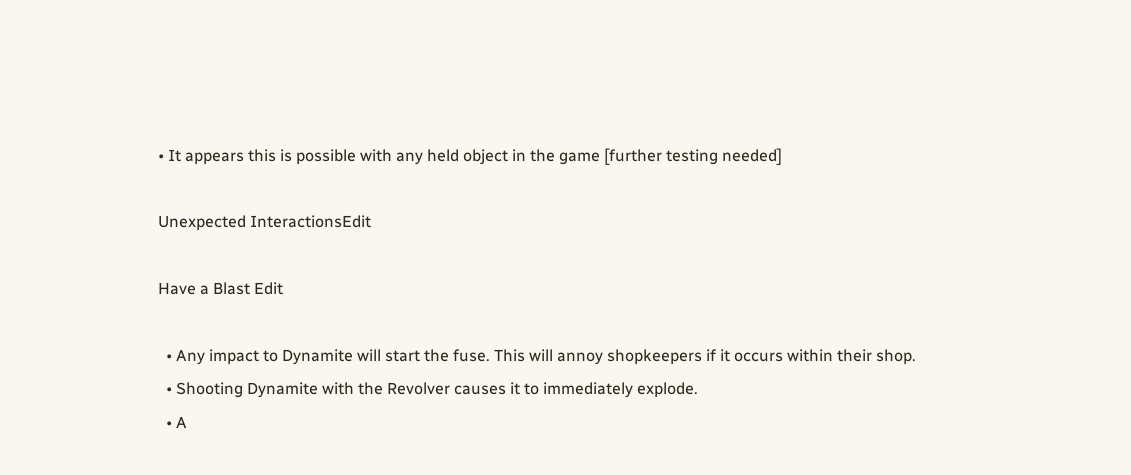• It appears this is possible with any held object in the game [further testing needed]

Unexpected InteractionsEdit

Have a Blast Edit

  • Any impact to Dynamite will start the fuse. This will annoy shopkeepers if it occurs within their shop.
  • Shooting Dynamite with the Revolver causes it to immediately explode.
  • A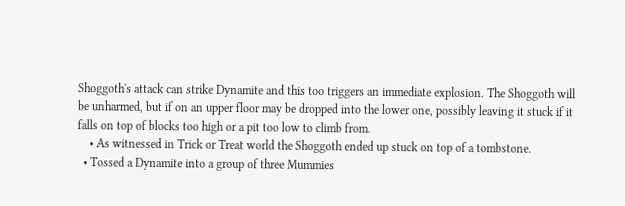Shoggoth's attack can strike Dynamite and this too triggers an immediate explosion. The Shoggoth will be unharmed, but if on an upper floor may be dropped into the lower one, possibly leaving it stuck if it falls on top of blocks too high or a pit too low to climb from.
    • As witnessed in Trick or Treat world the Shoggoth ended up stuck on top of a tombstone.
  • Tossed a Dynamite into a group of three Mummies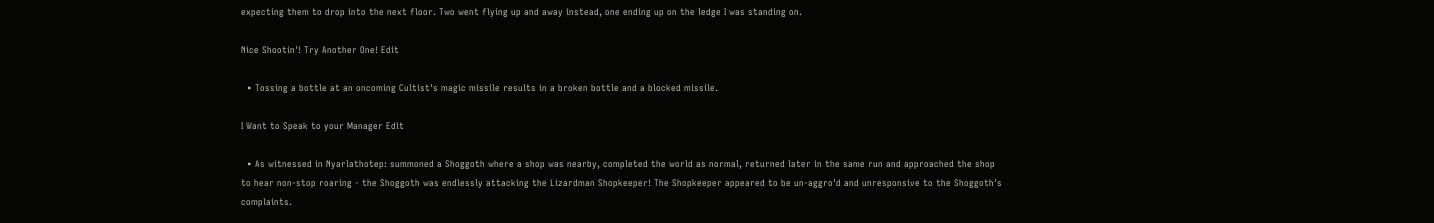expecting them to drop into the next floor. Two went flying up and away instead, one ending up on the ledge I was standing on.

Nice Shootin'! Try Another One! Edit

  • Tossing a bottle at an oncoming Cultist's magic missile results in a broken bottle and a blocked missile.

I Want to Speak to your Manager Edit

  • As witnessed in Nyarlathotep: summoned a Shoggoth where a shop was nearby, completed the world as normal, returned later in the same run and approached the shop to hear non-stop roaring - the Shoggoth was endlessly attacking the Lizardman Shopkeeper! The Shopkeeper appeared to be un-aggro'd and unresponsive to the Shoggoth's complaints.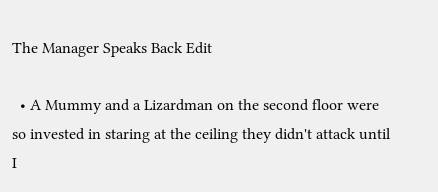The Manager Speaks Back Edit

  • A Mummy and a Lizardman on the second floor were so invested in staring at the ceiling they didn't attack until I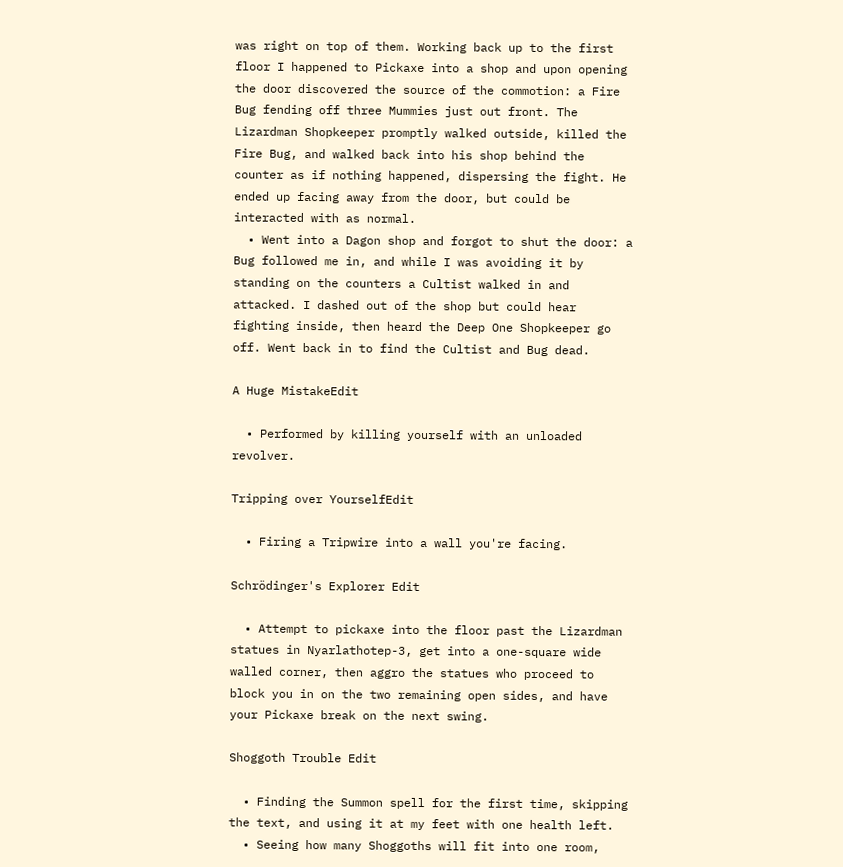was right on top of them. Working back up to the first floor I happened to Pickaxe into a shop and upon opening the door discovered the source of the commotion: a Fire Bug fending off three Mummies just out front. The Lizardman Shopkeeper promptly walked outside, killed the Fire Bug, and walked back into his shop behind the counter as if nothing happened, dispersing the fight. He ended up facing away from the door, but could be interacted with as normal.
  • Went into a Dagon shop and forgot to shut the door: a Bug followed me in, and while I was avoiding it by standing on the counters a Cultist walked in and attacked. I dashed out of the shop but could hear fighting inside, then heard the Deep One Shopkeeper go off. Went back in to find the Cultist and Bug dead.

A Huge MistakeEdit

  • Performed by killing yourself with an unloaded revolver.

Tripping over YourselfEdit

  • Firing a Tripwire into a wall you're facing.

Schrödinger's Explorer Edit

  • Attempt to pickaxe into the floor past the Lizardman statues in Nyarlathotep-3, get into a one-square wide walled corner, then aggro the statues who proceed to block you in on the two remaining open sides, and have your Pickaxe break on the next swing.

Shoggoth Trouble Edit

  • Finding the Summon spell for the first time, skipping the text, and using it at my feet with one health left.
  • Seeing how many Shoggoths will fit into one room,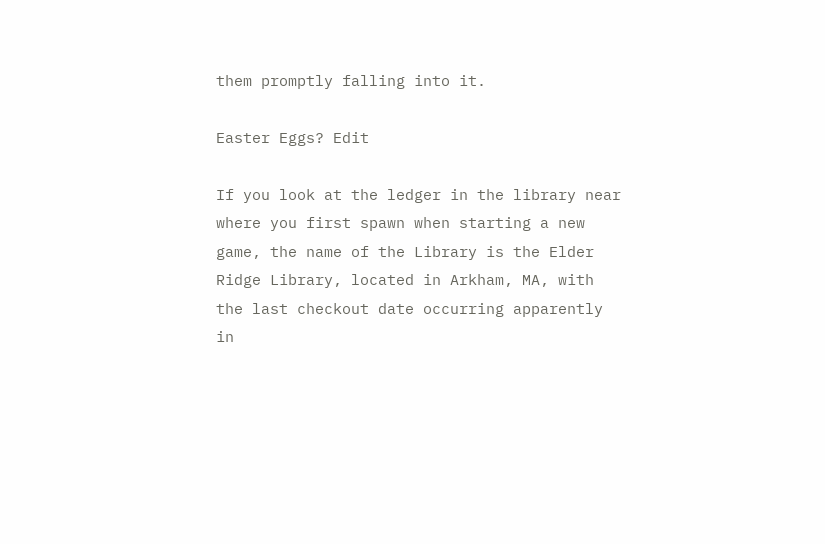them promptly falling into it.

Easter Eggs? Edit

If you look at the ledger in the library near where you first spawn when starting a new game, the name of the Library is the Elder Ridge Library, located in Arkham, MA, with the last checkout date occurring apparently in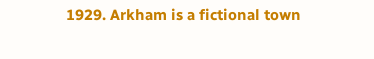1929. Arkham is a fictional town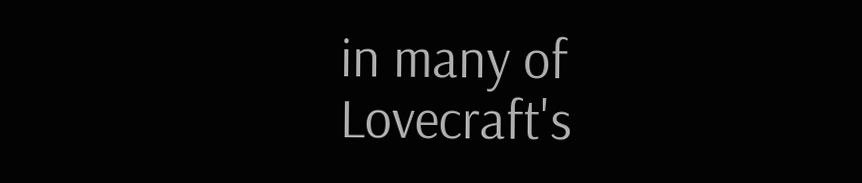in many of Lovecraft's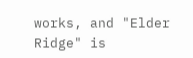works, and "Elder Ridge" is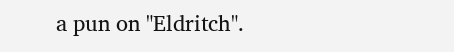a pun on "Eldritch".